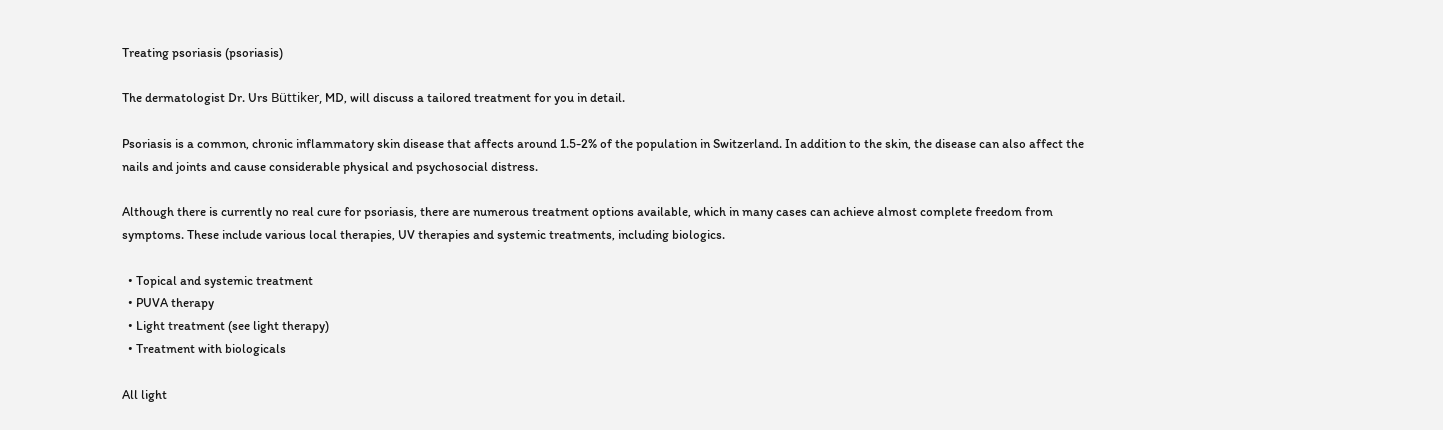Treating psoriasis (psoriasis)

The dermatologist Dr. Urs Büttiker, MD, will discuss a tailored treatment for you in detail.

Psoriasis is a common, chronic inflammatory skin disease that affects around 1.5-2% of the population in Switzerland. In addition to the skin, the disease can also affect the nails and joints and cause considerable physical and psychosocial distress.

Although there is currently no real cure for psoriasis, there are numerous treatment options available, which in many cases can achieve almost complete freedom from symptoms. These include various local therapies, UV therapies and systemic treatments, including biologics.

  • Topical and systemic treatment
  • PUVA therapy
  • Light treatment (see light therapy)
  • Treatment with biologicals

All light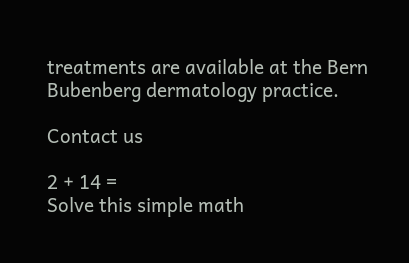treatments are available at the Bern Bubenberg dermatology practice.

Contact us

2 + 14 =
Solve this simple math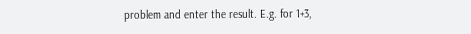problem and enter the result. E.g. for 1+3,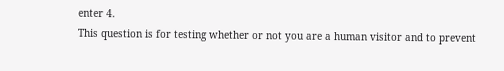enter 4.
This question is for testing whether or not you are a human visitor and to prevent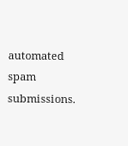automated spam submissions.